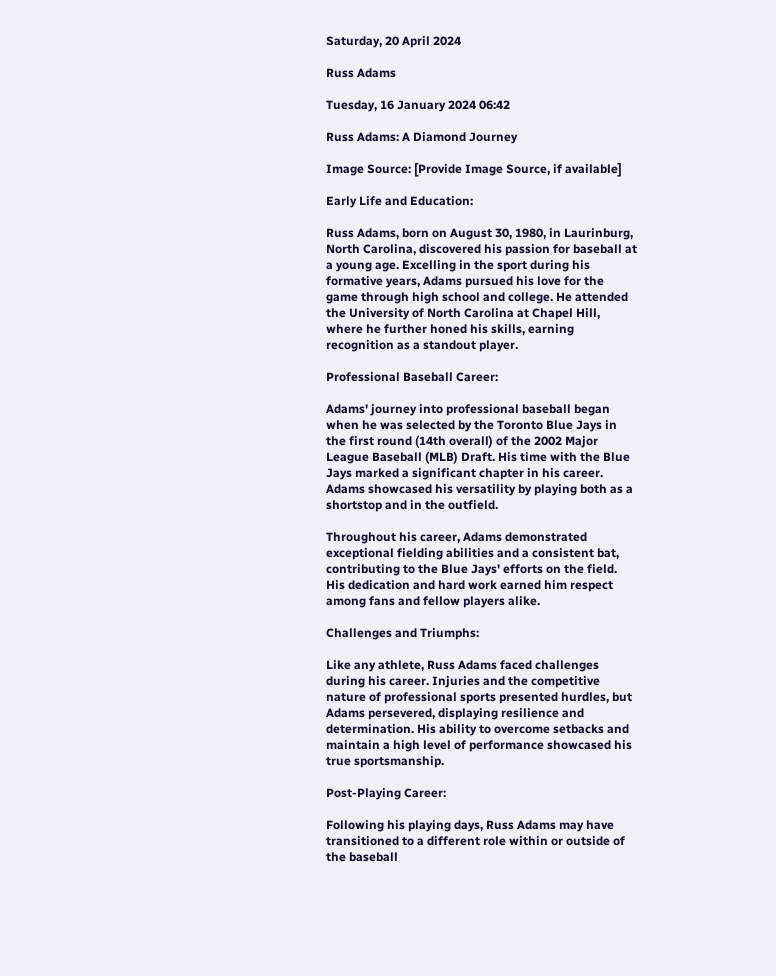Saturday, 20 April 2024

Russ Adams

Tuesday, 16 January 2024 06:42

Russ Adams: A Diamond Journey

Image Source: [Provide Image Source, if available]

Early Life and Education:

Russ Adams, born on August 30, 1980, in Laurinburg, North Carolina, discovered his passion for baseball at a young age. Excelling in the sport during his formative years, Adams pursued his love for the game through high school and college. He attended the University of North Carolina at Chapel Hill, where he further honed his skills, earning recognition as a standout player.

Professional Baseball Career:

Adams' journey into professional baseball began when he was selected by the Toronto Blue Jays in the first round (14th overall) of the 2002 Major League Baseball (MLB) Draft. His time with the Blue Jays marked a significant chapter in his career. Adams showcased his versatility by playing both as a shortstop and in the outfield.

Throughout his career, Adams demonstrated exceptional fielding abilities and a consistent bat, contributing to the Blue Jays' efforts on the field. His dedication and hard work earned him respect among fans and fellow players alike.

Challenges and Triumphs:

Like any athlete, Russ Adams faced challenges during his career. Injuries and the competitive nature of professional sports presented hurdles, but Adams persevered, displaying resilience and determination. His ability to overcome setbacks and maintain a high level of performance showcased his true sportsmanship.

Post-Playing Career:

Following his playing days, Russ Adams may have transitioned to a different role within or outside of the baseball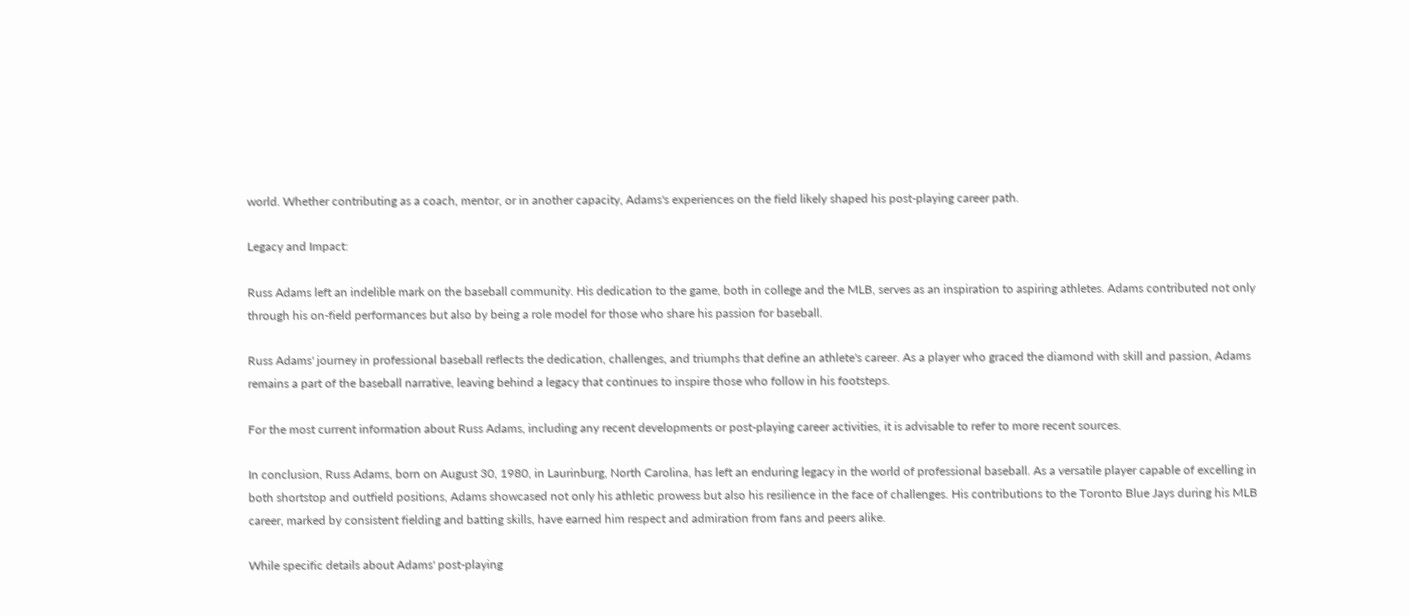world. Whether contributing as a coach, mentor, or in another capacity, Adams's experiences on the field likely shaped his post-playing career path.

Legacy and Impact:

Russ Adams left an indelible mark on the baseball community. His dedication to the game, both in college and the MLB, serves as an inspiration to aspiring athletes. Adams contributed not only through his on-field performances but also by being a role model for those who share his passion for baseball.

Russ Adams' journey in professional baseball reflects the dedication, challenges, and triumphs that define an athlete's career. As a player who graced the diamond with skill and passion, Adams remains a part of the baseball narrative, leaving behind a legacy that continues to inspire those who follow in his footsteps.

For the most current information about Russ Adams, including any recent developments or post-playing career activities, it is advisable to refer to more recent sources.

In conclusion, Russ Adams, born on August 30, 1980, in Laurinburg, North Carolina, has left an enduring legacy in the world of professional baseball. As a versatile player capable of excelling in both shortstop and outfield positions, Adams showcased not only his athletic prowess but also his resilience in the face of challenges. His contributions to the Toronto Blue Jays during his MLB career, marked by consistent fielding and batting skills, have earned him respect and admiration from fans and peers alike.

While specific details about Adams' post-playing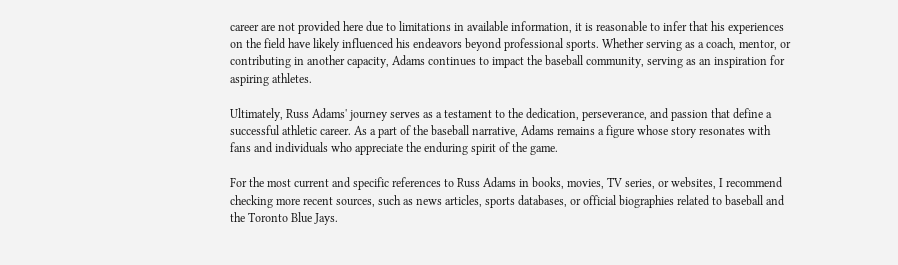career are not provided here due to limitations in available information, it is reasonable to infer that his experiences on the field have likely influenced his endeavors beyond professional sports. Whether serving as a coach, mentor, or contributing in another capacity, Adams continues to impact the baseball community, serving as an inspiration for aspiring athletes.

Ultimately, Russ Adams' journey serves as a testament to the dedication, perseverance, and passion that define a successful athletic career. As a part of the baseball narrative, Adams remains a figure whose story resonates with fans and individuals who appreciate the enduring spirit of the game.

For the most current and specific references to Russ Adams in books, movies, TV series, or websites, I recommend checking more recent sources, such as news articles, sports databases, or official biographies related to baseball and the Toronto Blue Jays.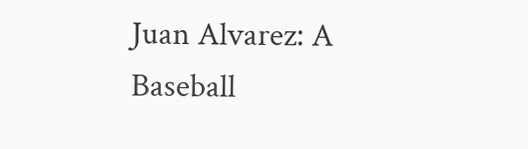Juan Alvarez: A Baseball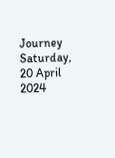Journey
Saturday, 20 April 2024